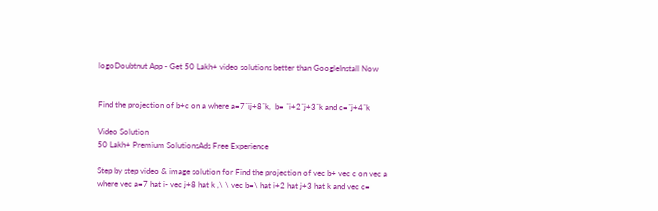logoDoubtnut App - Get 50 Lakh+ video solutions better than GoogleInstall Now


Find the projection of b+c on a where a=7ˆij+8ˆk,  b= ˆi+2ˆj+3ˆk and c=ˆj+4ˆk

Video Solution
50 Lakh+ Premium SolutionsAds Free Experience

Step by step video & image solution for Find the projection of vec b+ vec c on vec a where vec a=7 hat i- vec j+8 hat k ,\ \ vec b=\ hat i+2 hat j+3 hat k and vec c=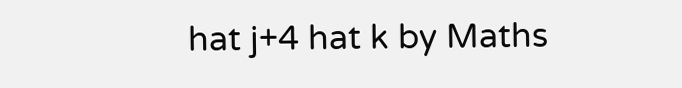hat j+4 hat k by Maths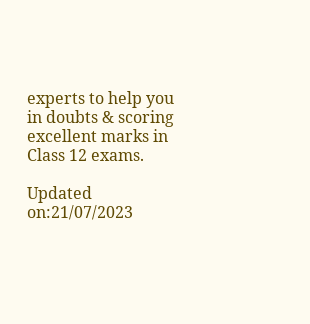experts to help you in doubts & scoring excellent marks in Class 12 exams.

Updated on:21/07/2023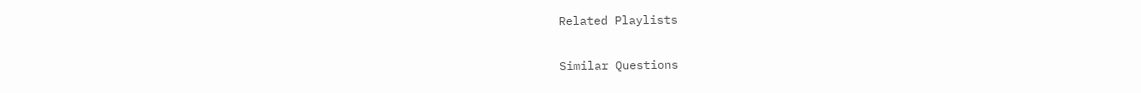Related Playlists

Similar Questions